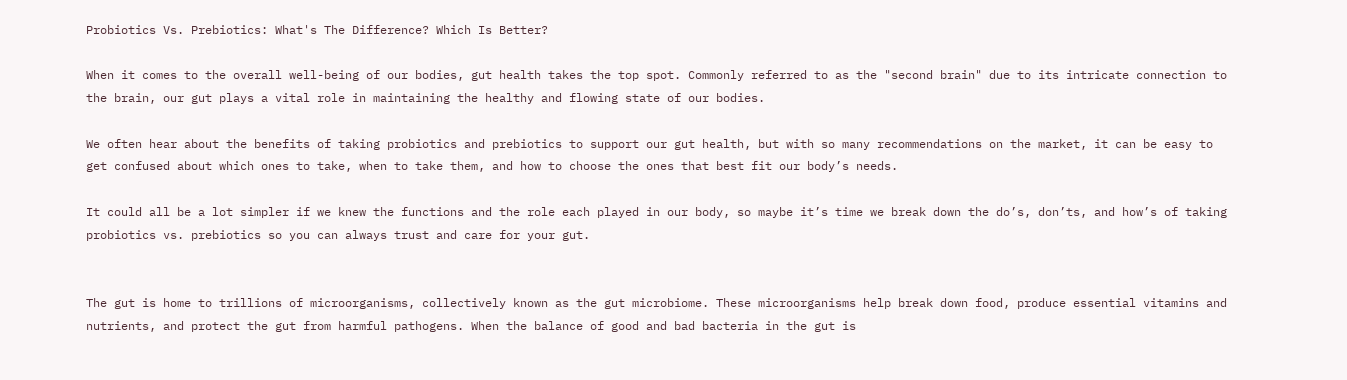Probiotics Vs. Prebiotics: What's The Difference? Which Is Better?

When it comes to the overall well-being of our bodies, gut health takes the top spot. Commonly referred to as the "second brain" due to its intricate connection to the brain, our gut plays a vital role in maintaining the healthy and flowing state of our bodies.

We often hear about the benefits of taking probiotics and prebiotics to support our gut health, but with so many recommendations on the market, it can be easy to get confused about which ones to take, when to take them, and how to choose the ones that best fit our body’s needs.

It could all be a lot simpler if we knew the functions and the role each played in our body, so maybe it’s time we break down the do’s, don’ts, and how’s of taking probiotics vs. prebiotics so you can always trust and care for your gut.


The gut is home to trillions of microorganisms, collectively known as the gut microbiome. These microorganisms help break down food, produce essential vitamins and nutrients, and protect the gut from harmful pathogens. When the balance of good and bad bacteria in the gut is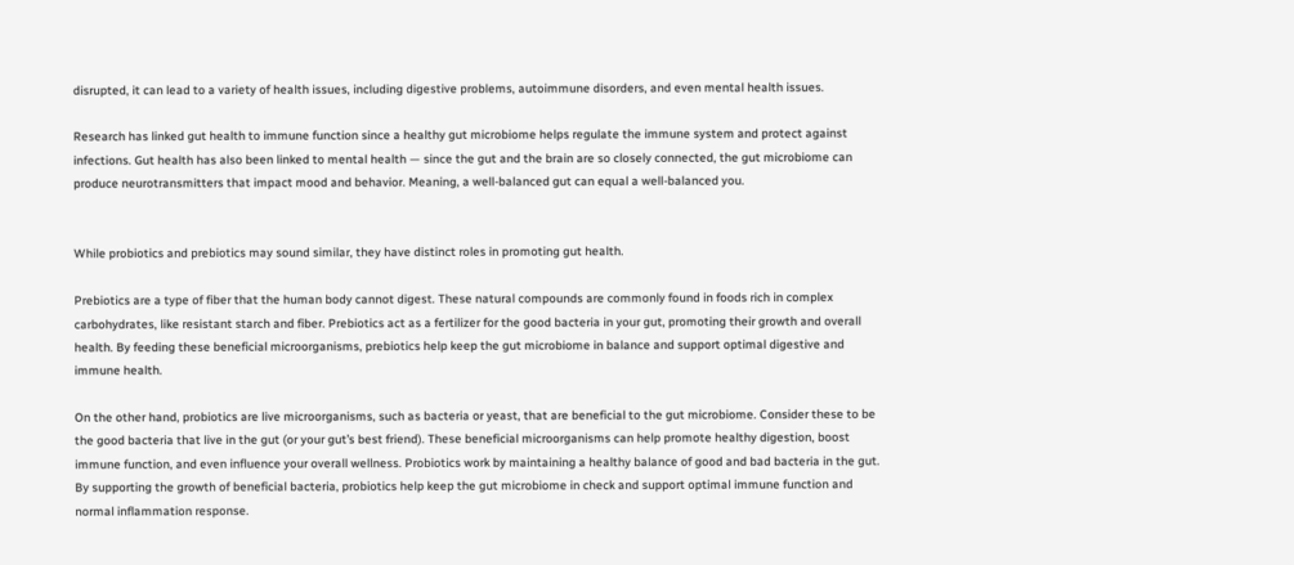disrupted, it can lead to a variety of health issues, including digestive problems, autoimmune disorders, and even mental health issues.

Research has linked gut health to immune function since a healthy gut microbiome helps regulate the immune system and protect against infections. Gut health has also been linked to mental health — since the gut and the brain are so closely connected, the gut microbiome can produce neurotransmitters that impact mood and behavior. Meaning, a well-balanced gut can equal a well-balanced you.


While probiotics and prebiotics may sound similar, they have distinct roles in promoting gut health.

Prebiotics are a type of fiber that the human body cannot digest. These natural compounds are commonly found in foods rich in complex carbohydrates, like resistant starch and fiber. Prebiotics act as a fertilizer for the good bacteria in your gut, promoting their growth and overall health. By feeding these beneficial microorganisms, prebiotics help keep the gut microbiome in balance and support optimal digestive and immune health.

On the other hand, probiotics are live microorganisms, such as bacteria or yeast, that are beneficial to the gut microbiome. Consider these to be the good bacteria that live in the gut (or your gut’s best friend). These beneficial microorganisms can help promote healthy digestion, boost immune function, and even influence your overall wellness. Probiotics work by maintaining a healthy balance of good and bad bacteria in the gut. By supporting the growth of beneficial bacteria, probiotics help keep the gut microbiome in check and support optimal immune function and normal inflammation response.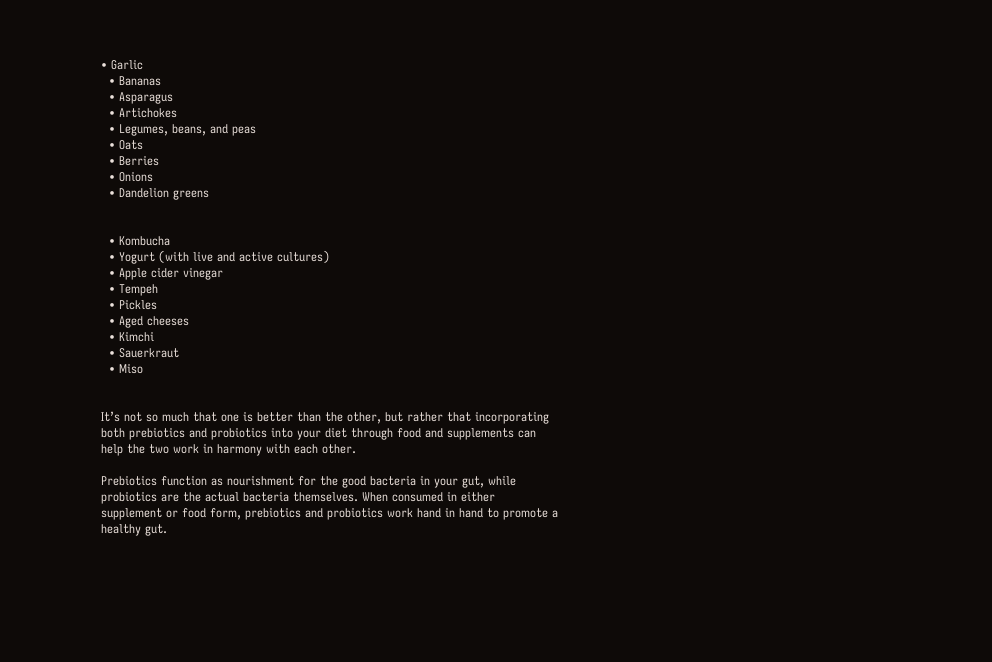• Garlic
  • Bananas
  • Asparagus
  • Artichokes
  • Legumes, beans, and peas
  • Oats
  • Berries
  • Onions
  • Dandelion greens


  • Kombucha
  • Yogurt (with live and active cultures)
  • Apple cider vinegar
  • Tempeh
  • Pickles
  • Aged cheeses
  • Kimchi
  • Sauerkraut
  • Miso


It’s not so much that one is better than the other, but rather that incorporating both prebiotics and probiotics into your diet through food and supplements can help the two work in harmony with each other.

Prebiotics function as nourishment for the good bacteria in your gut, while probiotics are the actual bacteria themselves. When consumed in either supplement or food form, prebiotics and probiotics work hand in hand to promote a healthy gut.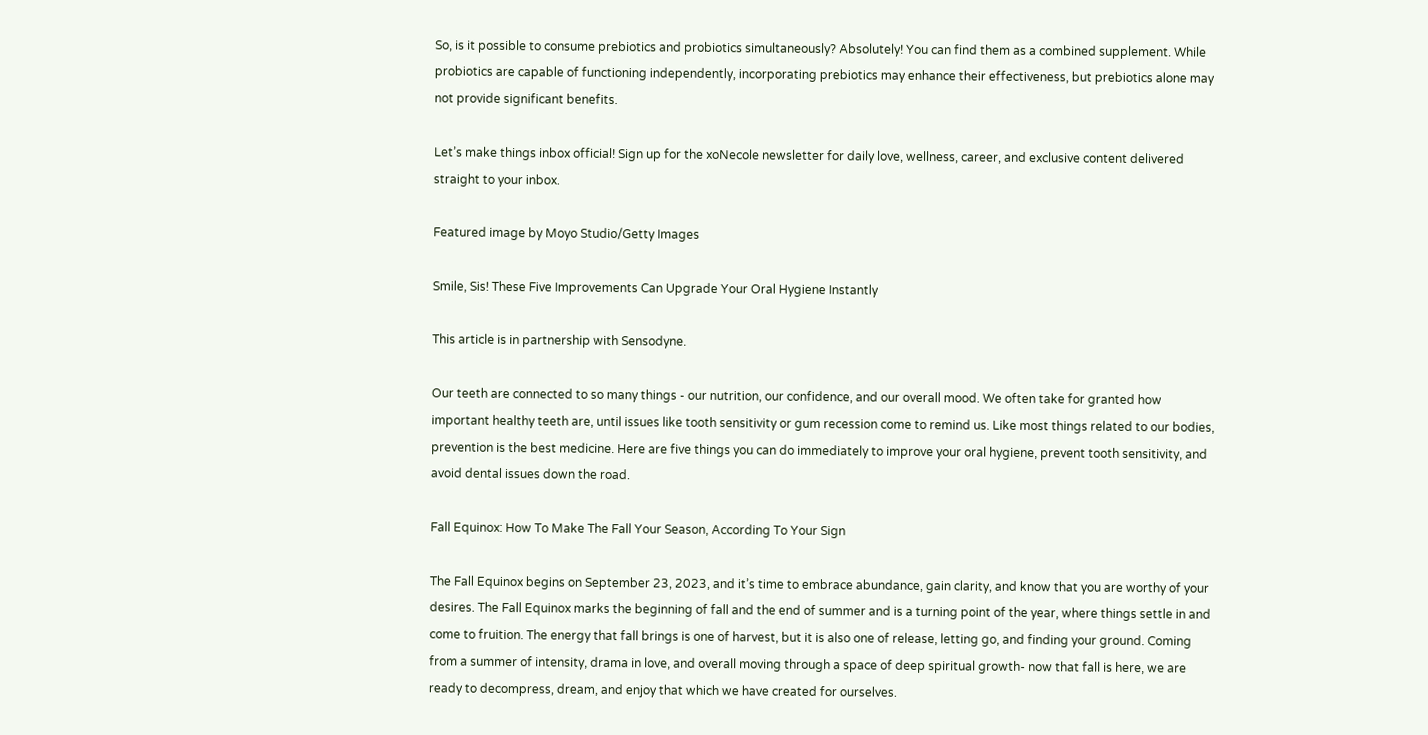So, is it possible to consume prebiotics and probiotics simultaneously? Absolutely! You can find them as a combined supplement. While probiotics are capable of functioning independently, incorporating prebiotics may enhance their effectiveness, but prebiotics alone may not provide significant benefits.

Let’s make things inbox official! Sign up for the xoNecole newsletter for daily love, wellness, career, and exclusive content delivered straight to your inbox.

Featured image by Moyo Studio/Getty Images

Smile, Sis! These Five Improvements Can Upgrade Your Oral Hygiene Instantly

This article is in partnership with Sensodyne.

Our teeth are connected to so many things - our nutrition, our confidence, and our overall mood. We often take for granted how important healthy teeth are, until issues like tooth sensitivity or gum recession come to remind us. Like most things related to our bodies, prevention is the best medicine. Here are five things you can do immediately to improve your oral hygiene, prevent tooth sensitivity, and avoid dental issues down the road.

Fall Equinox: How To Make The Fall Your Season, According To Your Sign

The Fall Equinox begins on September 23, 2023, and it’s time to embrace abundance, gain clarity, and know that you are worthy of your desires. The Fall Equinox marks the beginning of fall and the end of summer and is a turning point of the year, where things settle in and come to fruition. The energy that fall brings is one of harvest, but it is also one of release, letting go, and finding your ground. Coming from a summer of intensity, drama in love, and overall moving through a space of deep spiritual growth- now that fall is here, we are ready to decompress, dream, and enjoy that which we have created for ourselves.